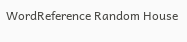WordReference Random House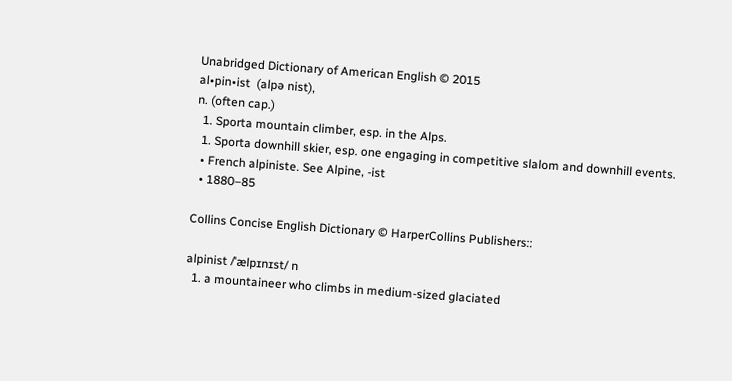Unabridged Dictionary of American English © 2015
al•pin•ist  (alpə nist),
n. (often cap.)
  1. Sporta mountain climber, esp. in the Alps.
  1. Sporta downhill skier, esp. one engaging in competitive slalom and downhill events.
  • French alpiniste. See Alpine, -ist
  • 1880–85

Collins Concise English Dictionary © HarperCollins Publishers::

alpinist /ˈælpɪnɪst/ n
  1. a mountaineer who climbs in medium-sized glaciated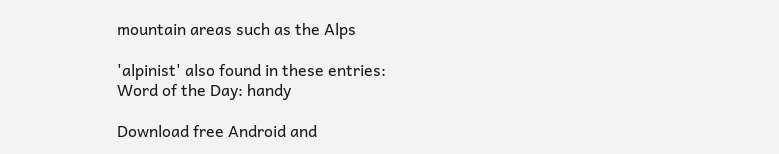mountain areas such as the Alps

'alpinist' also found in these entries:
Word of the Day: handy

Download free Android and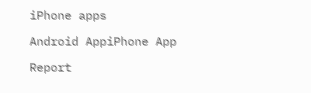iPhone apps

Android AppiPhone App

Report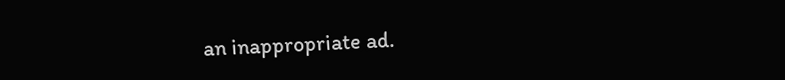an inappropriate ad.